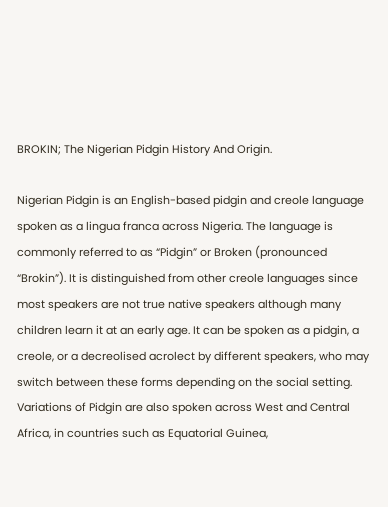BROKIN; The Nigerian Pidgin History And Origin.

Nigerian Pidgin is an English-based pidgin and creole language spoken as a lingua franca across Nigeria. The language is commonly referred to as “Pidgin” or Broken (pronounced “Brokin”). It is distinguished from other creole languages since most speakers are not true native speakers although many children learn it at an early age. It can be spoken as a pidgin, a creole, or a decreolised acrolect by different speakers, who may switch between these forms depending on the social setting.
Variations of Pidgin are also spoken across West and Central Africa, in countries such as Equatorial Guinea,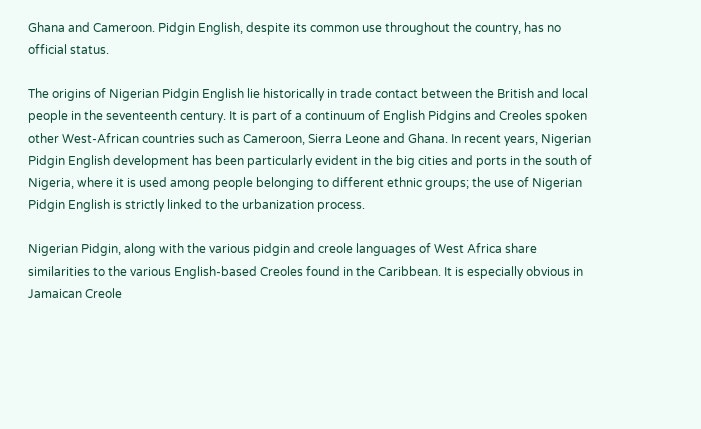Ghana and Cameroon. Pidgin English, despite its common use throughout the country, has no official status.

The origins of Nigerian Pidgin English lie historically in trade contact between the British and local people in the seventeenth century. It is part of a continuum of English Pidgins and Creoles spoken other West-African countries such as Cameroon, Sierra Leone and Ghana. In recent years, Nigerian Pidgin English development has been particularly evident in the big cities and ports in the south of Nigeria, where it is used among people belonging to different ethnic groups; the use of Nigerian Pidgin English is strictly linked to the urbanization process.

Nigerian Pidgin, along with the various pidgin and creole languages of West Africa share similarities to the various English-based Creoles found in the Caribbean. It is especially obvious in Jamaican Creole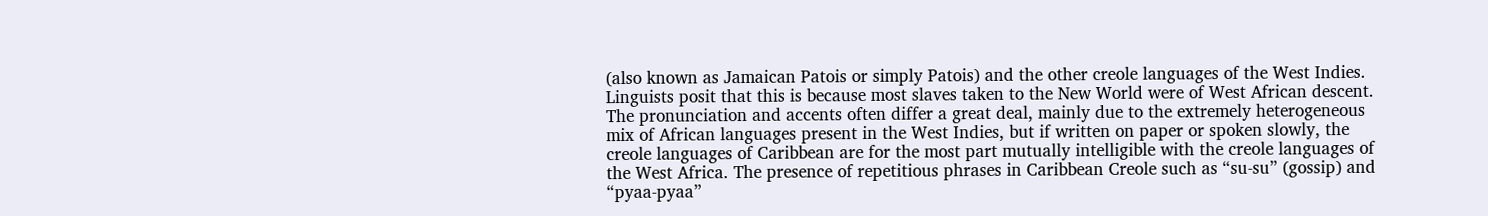(also known as Jamaican Patois or simply Patois) and the other creole languages of the West Indies. Linguists posit that this is because most slaves taken to the New World were of West African descent. The pronunciation and accents often differ a great deal, mainly due to the extremely heterogeneous mix of African languages present in the West Indies, but if written on paper or spoken slowly, the creole languages of Caribbean are for the most part mutually intelligible with the creole languages of the West Africa. The presence of repetitious phrases in Caribbean Creole such as “su-su” (gossip) and “pyaa-pyaa”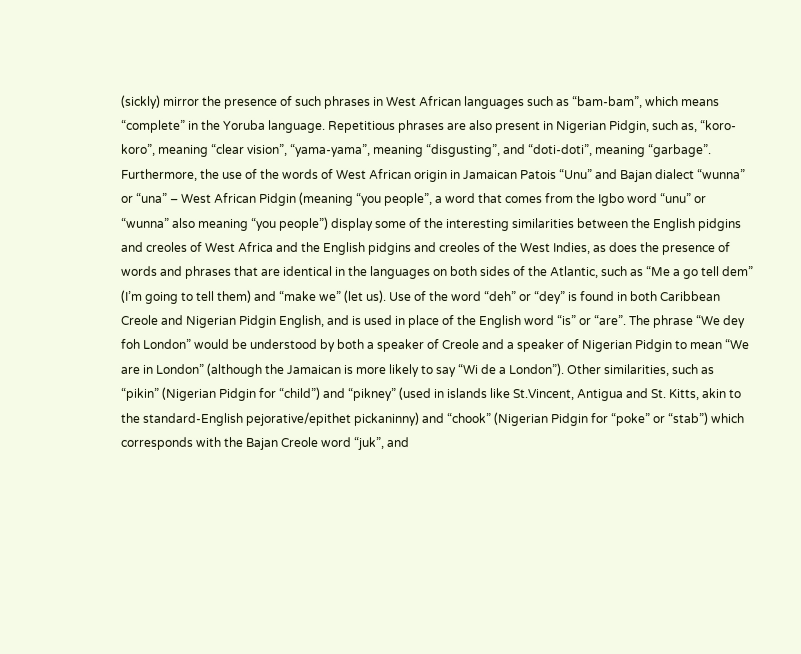(sickly) mirror the presence of such phrases in West African languages such as “bam-bam”, which means “complete” in the Yoruba language. Repetitious phrases are also present in Nigerian Pidgin, such as, “koro-koro”, meaning “clear vision”, “yama-yama”, meaning “disgusting”, and “doti-doti”, meaning “garbage”. Furthermore, the use of the words of West African origin in Jamaican Patois “Unu” and Bajan dialect “wunna” or “una” – West African Pidgin (meaning “you people”, a word that comes from the Igbo word “unu” or “wunna” also meaning “you people”) display some of the interesting similarities between the English pidgins and creoles of West Africa and the English pidgins and creoles of the West Indies, as does the presence of words and phrases that are identical in the languages on both sides of the Atlantic, such as “Me a go tell dem” (I’m going to tell them) and “make we” (let us). Use of the word “deh” or “dey” is found in both Caribbean Creole and Nigerian Pidgin English, and is used in place of the English word “is” or “are”. The phrase “We dey foh London” would be understood by both a speaker of Creole and a speaker of Nigerian Pidgin to mean “We are in London” (although the Jamaican is more likely to say “Wi de a London”). Other similarities, such as “pikin” (Nigerian Pidgin for “child”) and “pikney” (used in islands like St.Vincent, Antigua and St. Kitts, akin to the standard-English pejorative/epithet pickaninny) and “chook” (Nigerian Pidgin for “poke” or “stab”) which corresponds with the Bajan Creole word “juk”, and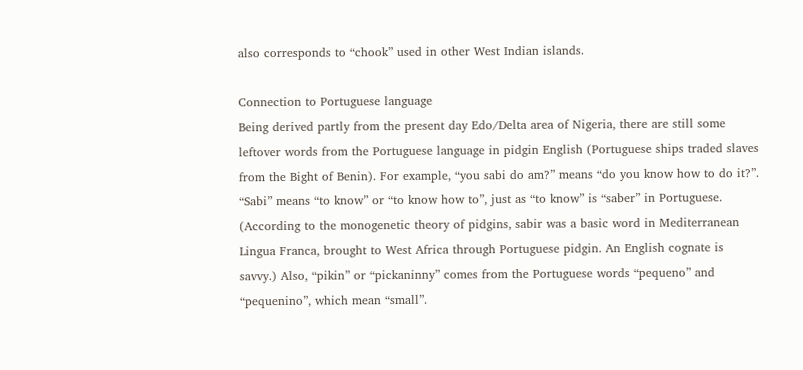also corresponds to “chook” used in other West Indian islands.

Connection to Portuguese language
Being derived partly from the present day Edo/Delta area of Nigeria, there are still some leftover words from the Portuguese language in pidgin English (Portuguese ships traded slaves from the Bight of Benin). For example, “you sabi do am?” means “do you know how to do it?”. “Sabi” means “to know” or “to know how to”, just as “to know” is “saber” in Portuguese. (According to the monogenetic theory of pidgins, sabir was a basic word in Mediterranean Lingua Franca, brought to West Africa through Portuguese pidgin. An English cognate is savvy.) Also, “pikin” or “pickaninny” comes from the Portuguese words “pequeno” and “pequenino”, which mean “small”.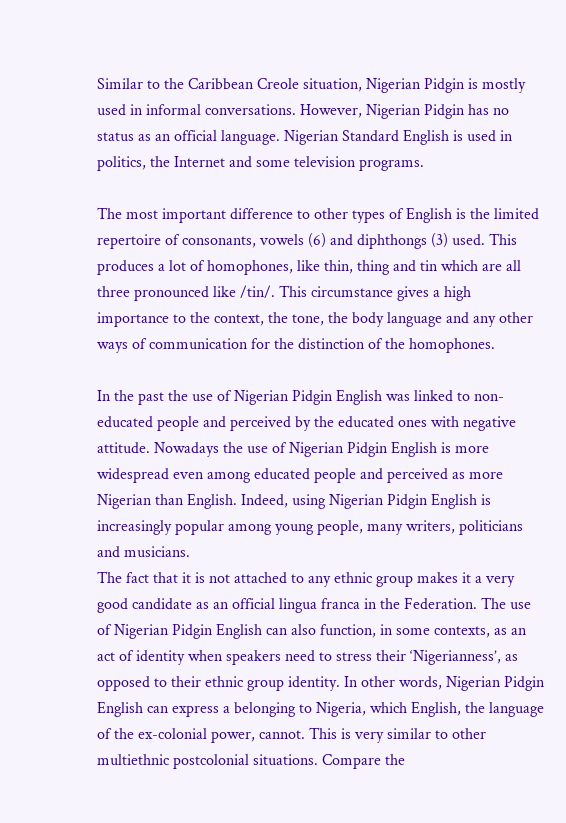Similar to the Caribbean Creole situation, Nigerian Pidgin is mostly used in informal conversations. However, Nigerian Pidgin has no status as an official language. Nigerian Standard English is used in politics, the Internet and some television programs.

The most important difference to other types of English is the limited repertoire of consonants, vowels (6) and diphthongs (3) used. This produces a lot of homophones, like thin, thing and tin which are all three pronounced like /tin/. This circumstance gives a high importance to the context, the tone, the body language and any other ways of communication for the distinction of the homophones.

In the past the use of Nigerian Pidgin English was linked to non-educated people and perceived by the educated ones with negative attitude. Nowadays the use of Nigerian Pidgin English is more widespread even among educated people and perceived as more Nigerian than English. Indeed, using Nigerian Pidgin English is increasingly popular among young people, many writers, politicians and musicians.
The fact that it is not attached to any ethnic group makes it a very good candidate as an official lingua franca in the Federation. The use of Nigerian Pidgin English can also function, in some contexts, as an act of identity when speakers need to stress their ‘Nigerianness’, as opposed to their ethnic group identity. In other words, Nigerian Pidgin English can express a belonging to Nigeria, which English, the language of the ex-colonial power, cannot. This is very similar to other multiethnic postcolonial situations. Compare the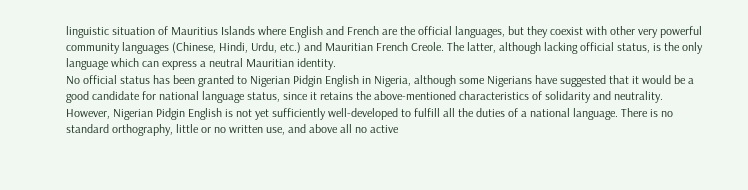linguistic situation of Mauritius Islands where English and French are the official languages, but they coexist with other very powerful community languages (Chinese, Hindi, Urdu, etc.) and Mauritian French Creole. The latter, although lacking official status, is the only language which can express a neutral Mauritian identity.
No official status has been granted to Nigerian Pidgin English in Nigeria, although some Nigerians have suggested that it would be a good candidate for national language status, since it retains the above-mentioned characteristics of solidarity and neutrality. However, Nigerian Pidgin English is not yet sufficiently well-developed to fulfill all the duties of a national language. There is no standard orthography, little or no written use, and above all no active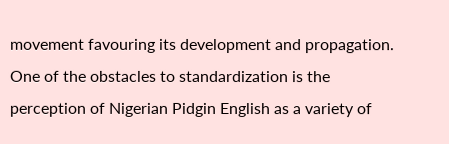movement favouring its development and propagation. One of the obstacles to standardization is the perception of Nigerian Pidgin English as a variety of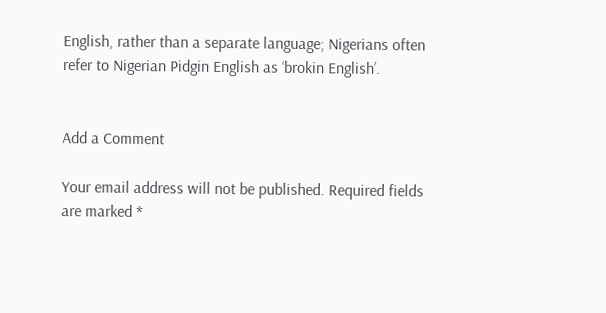English, rather than a separate language; Nigerians often refer to Nigerian Pidgin English as ‘brokin English’.


Add a Comment

Your email address will not be published. Required fields are marked *